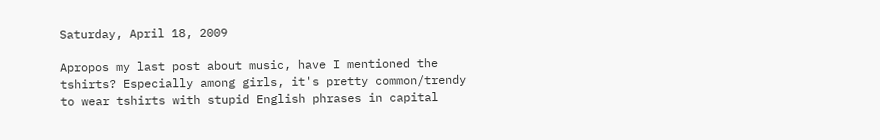Saturday, April 18, 2009

Apropos my last post about music, have I mentioned the tshirts? Especially among girls, it's pretty common/trendy to wear tshirts with stupid English phrases in capital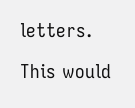letters.

This would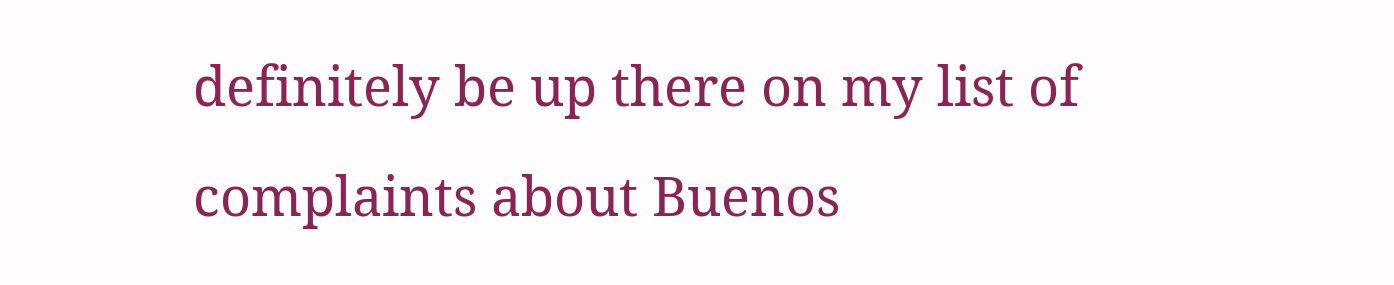definitely be up there on my list of complaints about Buenos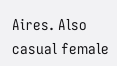Aires. Also casual female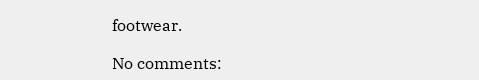footwear.

No comments: